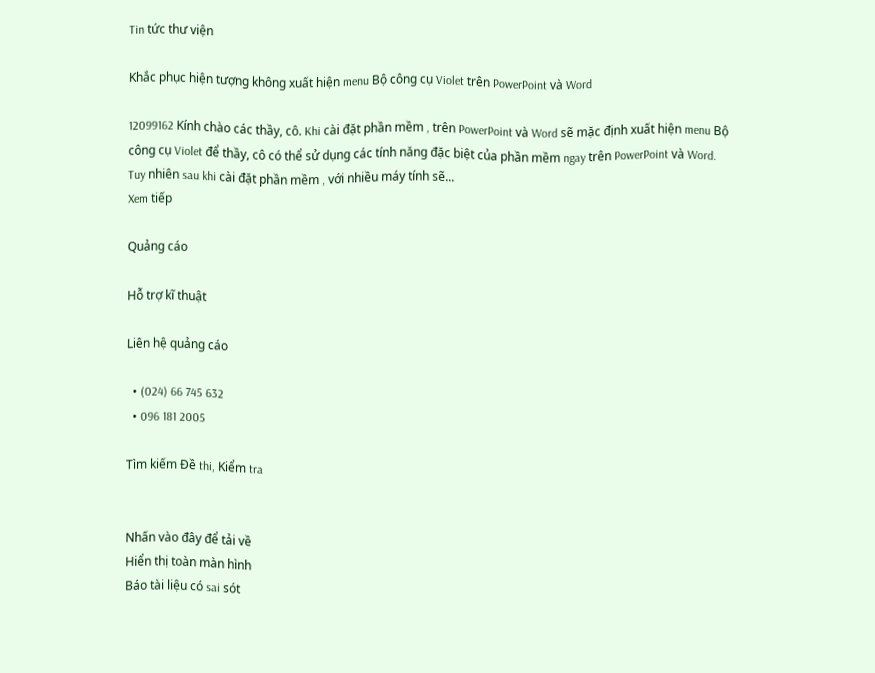Tin tức thư viện

Khắc phục hiện tượng không xuất hiện menu Bộ công cụ Violet trên PowerPoint và Word

12099162 Kính chào các thầy, cô. Khi cài đặt phần mềm , trên PowerPoint và Word sẽ mặc định xuất hiện menu Bộ công cụ Violet để thầy, cô có thể sử dụng các tính năng đặc biệt của phần mềm ngay trên PowerPoint và Word. Tuy nhiên sau khi cài đặt phần mềm , với nhiều máy tính sẽ...
Xem tiếp

Quảng cáo

Hỗ trợ kĩ thuật

Liên hệ quảng cáo

  • (024) 66 745 632
  • 096 181 2005

Tìm kiếm Đề thi, Kiểm tra


Nhấn vào đây để tải về
Hiển thị toàn màn hình
Báo tài liệu có sai sót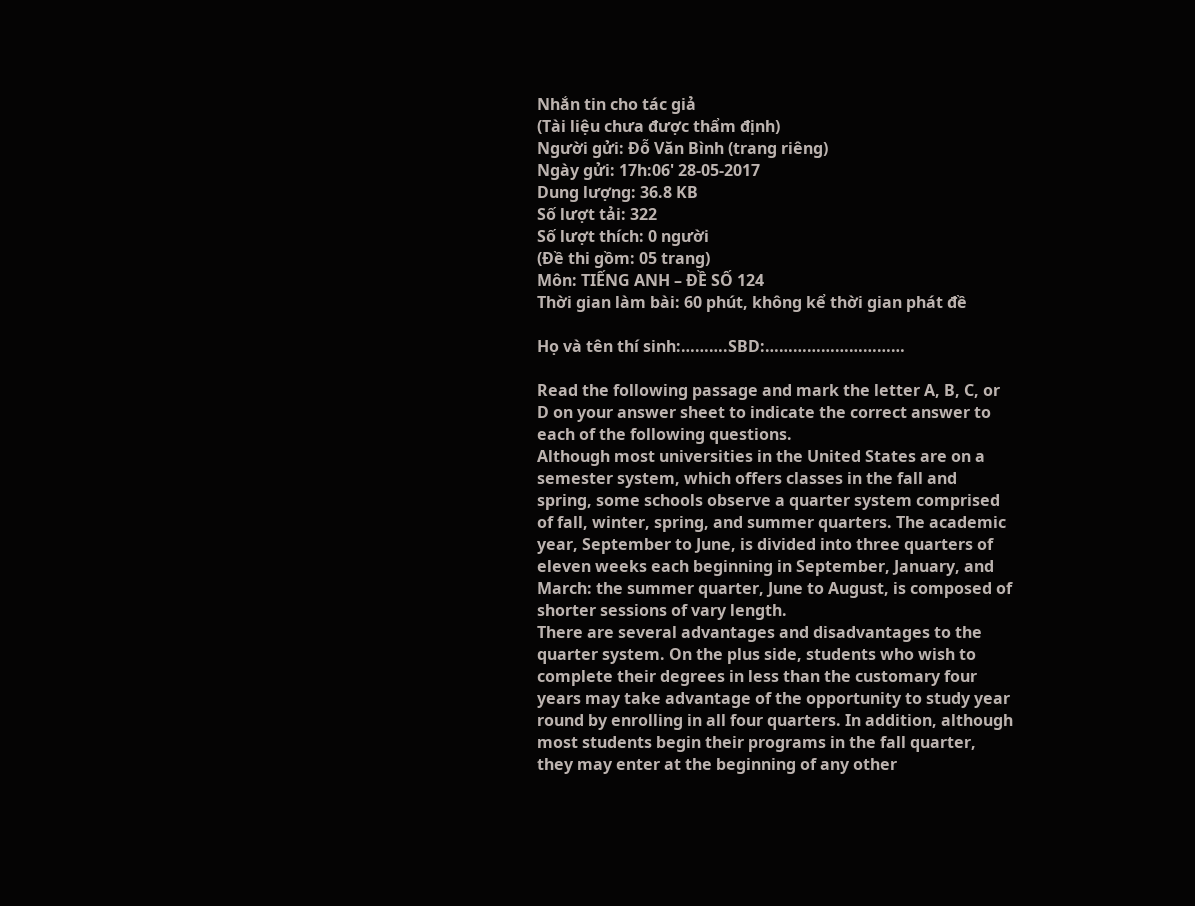Nhắn tin cho tác giả
(Tài liệu chưa được thẩm định)
Người gửi: Đỗ Văn Bình (trang riêng)
Ngày gửi: 17h:06' 28-05-2017
Dung lượng: 36.8 KB
Số lượt tải: 322
Số lượt thích: 0 người
(Đề thi gồm: 05 trang)
Môn: TIẾNG ANH – ĐỀ SỐ 124
Thời gian làm bài: 60 phút, không kể thời gian phát đề

Họ và tên thí sinh:……….SBD:…………………………

Read the following passage and mark the letter A, B, C, or D on your answer sheet to indicate the correct answer to each of the following questions.
Although most universities in the United States are on a semester system, which offers classes in the fall and spring, some schools observe a quarter system comprised of fall, winter, spring, and summer quarters. The academic year, September to June, is divided into three quarters of eleven weeks each beginning in September, January, and March: the summer quarter, June to August, is composed of shorter sessions of vary length.
There are several advantages and disadvantages to the quarter system. On the plus side, students who wish to complete their degrees in less than the customary four years may take advantage of the opportunity to study year round by enrolling in all four quarters. In addition, although most students begin their programs in the fall quarter, they may enter at the beginning of any other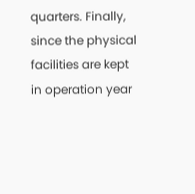quarters. Finally, since the physical facilities are kept in operation year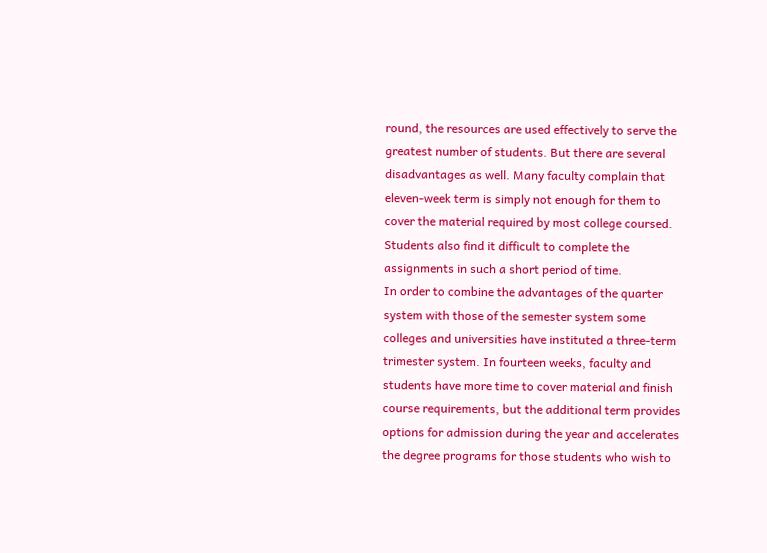round, the resources are used effectively to serve the greatest number of students. But there are several disadvantages as well. Many faculty complain that eleven-week term is simply not enough for them to cover the material required by most college coursed. Students also find it difficult to complete the assignments in such a short period of time.
In order to combine the advantages of the quarter system with those of the semester system some colleges and universities have instituted a three-term trimester system. In fourteen weeks, faculty and students have more time to cover material and finish course requirements, but the additional term provides options for admission during the year and accelerates the degree programs for those students who wish to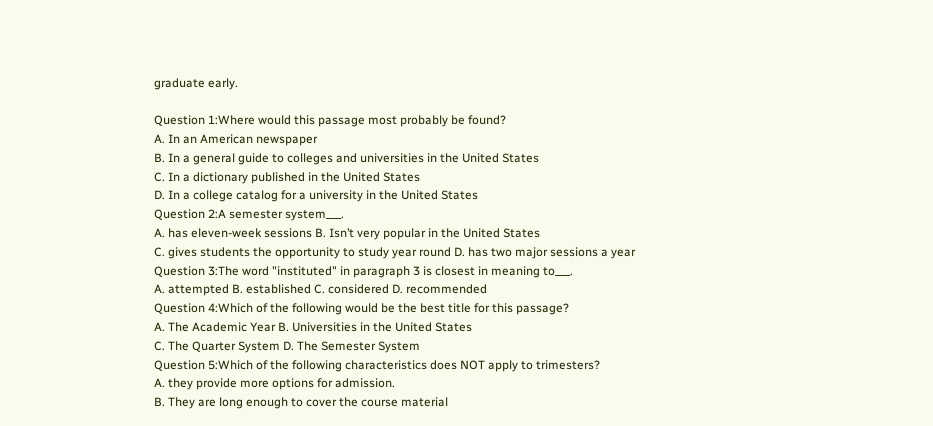graduate early.

Question 1:Where would this passage most probably be found?
A. In an American newspaper
B. In a general guide to colleges and universities in the United States
C. In a dictionary published in the United States
D. In a college catalog for a university in the United States
Question 2:A semester system___.
A. has eleven-week sessions B. Isn’t very popular in the United States
C. gives students the opportunity to study year round D. has two major sessions a year
Question 3:The word "instituted" in paragraph 3 is closest in meaning to___.
A. attempted B. established C. considered D. recommended
Question 4:Which of the following would be the best title for this passage?
A. The Academic Year B. Universities in the United States
C. The Quarter System D. The Semester System
Question 5:Which of the following characteristics does NOT apply to trimesters?
A. they provide more options for admission.
B. They are long enough to cover the course material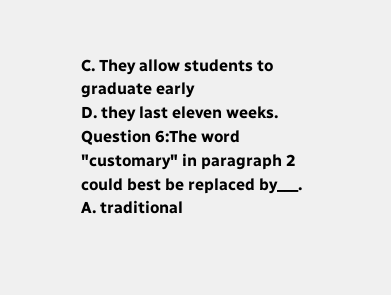C. They allow students to graduate early
D. they last eleven weeks.
Question 6:The word "customary" in paragraph 2 could best be replaced by___.
A. traditional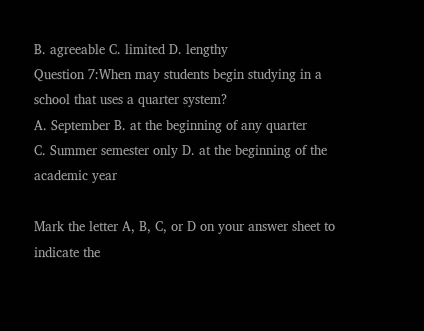B. agreeable C. limited D. lengthy
Question 7:When may students begin studying in a school that uses a quarter system?
A. September B. at the beginning of any quarter
C. Summer semester only D. at the beginning of the academic year

Mark the letter A, B, C, or D on your answer sheet to indicate the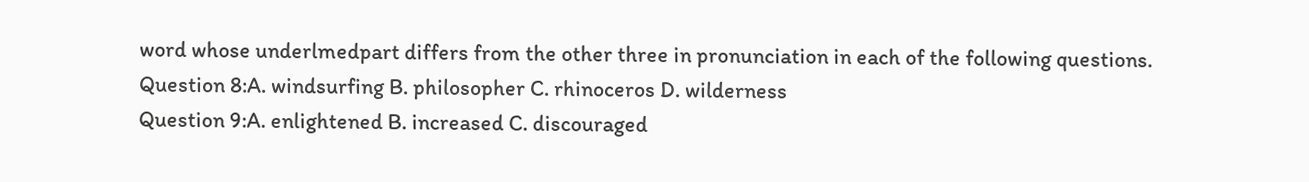word whose underlmedpart differs from the other three in pronunciation in each of the following questions.
Question 8:A. windsurfing B. philosopher C. rhinoceros D. wilderness
Question 9:A. enlightened B. increased C. discouraged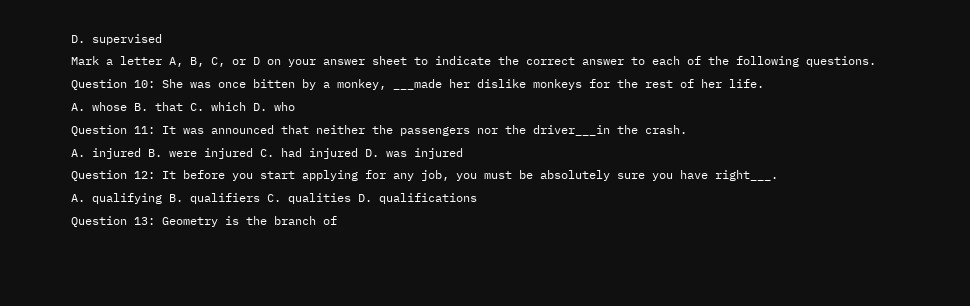D. supervised
Mark a letter A, B, C, or D on your answer sheet to indicate the correct answer to each of the following questions.
Question 10: She was once bitten by a monkey, ___made her dislike monkeys for the rest of her life.
A. whose B. that C. which D. who
Question 11: It was announced that neither the passengers nor the driver___in the crash.
A. injured B. were injured C. had injured D. was injured
Question 12: It before you start applying for any job, you must be absolutely sure you have right___.
A. qualifying B. qualifiers C. qualities D. qualifications
Question 13: Geometry is the branch of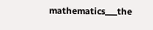mathematics___the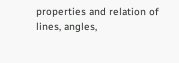properties and relation of lines, angles,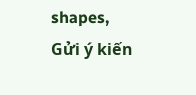shapes,
Gửi ý kiến